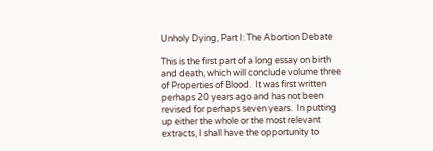Unholy Dying, Part I: The Abortion Debate

This is the first part of a long essay on birth and death, which will conclude volume three of Properties of Blood.  It was first written perhaps 20 years ago and has not been revised for perhaps seven years.  In putting up either the whole or the most relevant extracts, I shall have the opportunity to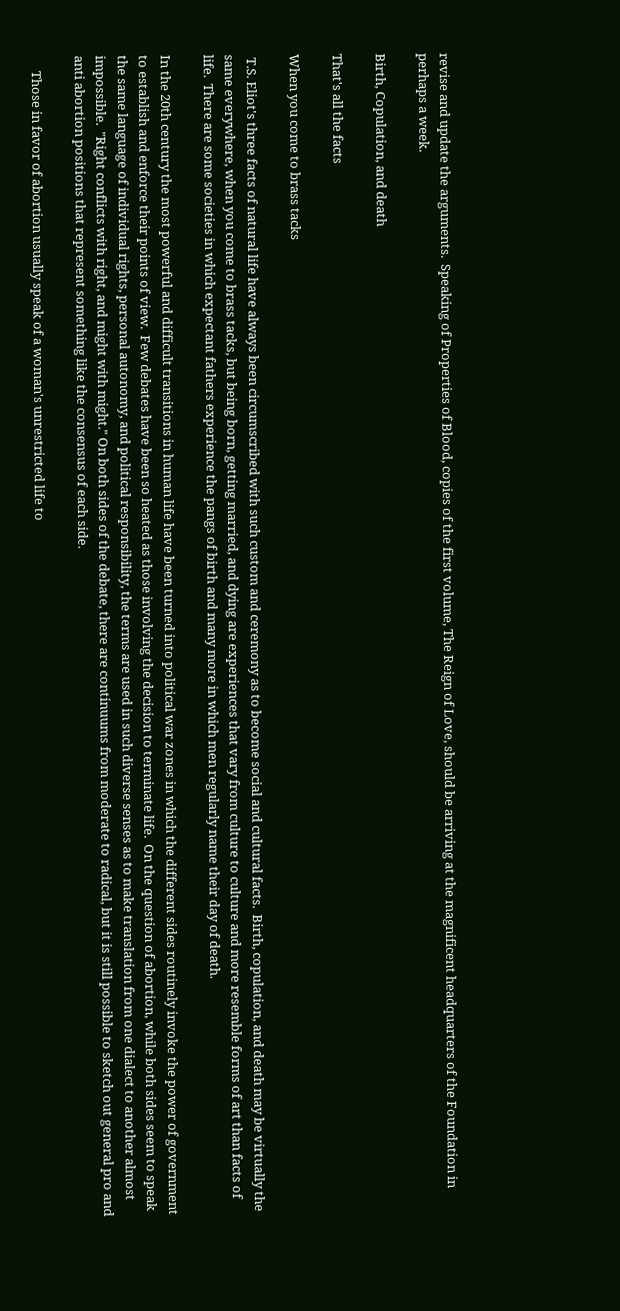revise and update the arguments.  Speaking of Properties of Blood, copies of the first volume, The Reign of Love, should be arriving at the magnificent headquarters of the Foundation in perhaps a week.

Birth, Copulation, and death

That's all the facts

When you come to brass tacks

 T.S. Eliot's three facts of natural life have always been circumscribed with such custom and ceremony as to become social and cultural facts.  Birth, copulation, and death may be virtually the same everywhere, when you come to brass tacks, but being born, getting married, and dying are experiences that vary from culture to culture and more resemble forms of art than facts of life.  There are some societies in which expectant fathers experience the pangs of birth and many more in which men regularly name their day of death.

In the 20th century the most powerful and difficult transitions in human life have been turned into political war zones in which the different sides routinely invoke the power of government to establish and enforce their points of view.  Few debates have been so heated as those involving the decision to terminate life.  On the question of abortion, while both sides seem to speak the same language of individual rights, personal autonomy, and political responsibility, the terms are used in such diverse senses as to make translation from one dialect to another almost impossible.  "Right conflicts with right, and might with might." On both sides of the debate, there are continuums from moderate to radical, but it is still possible to sketch out general pro and anti abortion positions that represent something like the consensus of each side.

     Those in favor of abortion usually speak of a woman's unrestricted life to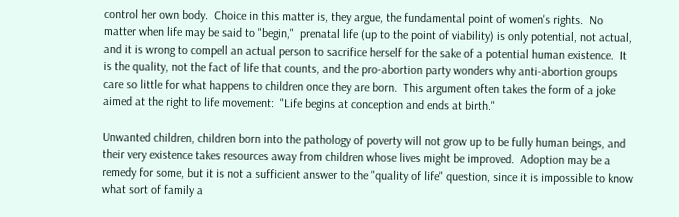control her own body.  Choice in this matter is, they argue, the fundamental point of women's rights.  No  matter when life may be said to "begin,"  prenatal life (up to the point of viability) is only potential, not actual, and it is wrong to compell an actual person to sacrifice herself for the sake of a potential human existence.  It is the quality, not the fact of life that counts, and the pro-abortion party wonders why anti-abortion groups care so little for what happens to children once they are born.  This argument often takes the form of a joke aimed at the right to life movement:  "Life begins at conception and ends at birth."

Unwanted children, children born into the pathology of poverty will not grow up to be fully human beings, and their very existence takes resources away from children whose lives might be improved.  Adoption may be a remedy for some, but it is not a sufficient answer to the "quality of life" question, since it is impossible to know what sort of family a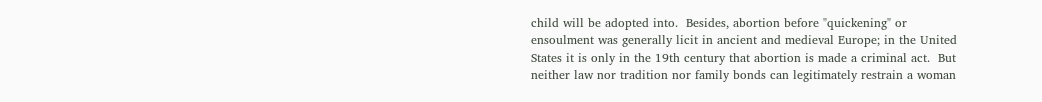child will be adopted into.  Besides, abortion before "quickening" or ensoulment was generally licit in ancient and medieval Europe; in the United States it is only in the 19th century that abortion is made a criminal act.  But neither law nor tradition nor family bonds can legitimately restrain a woman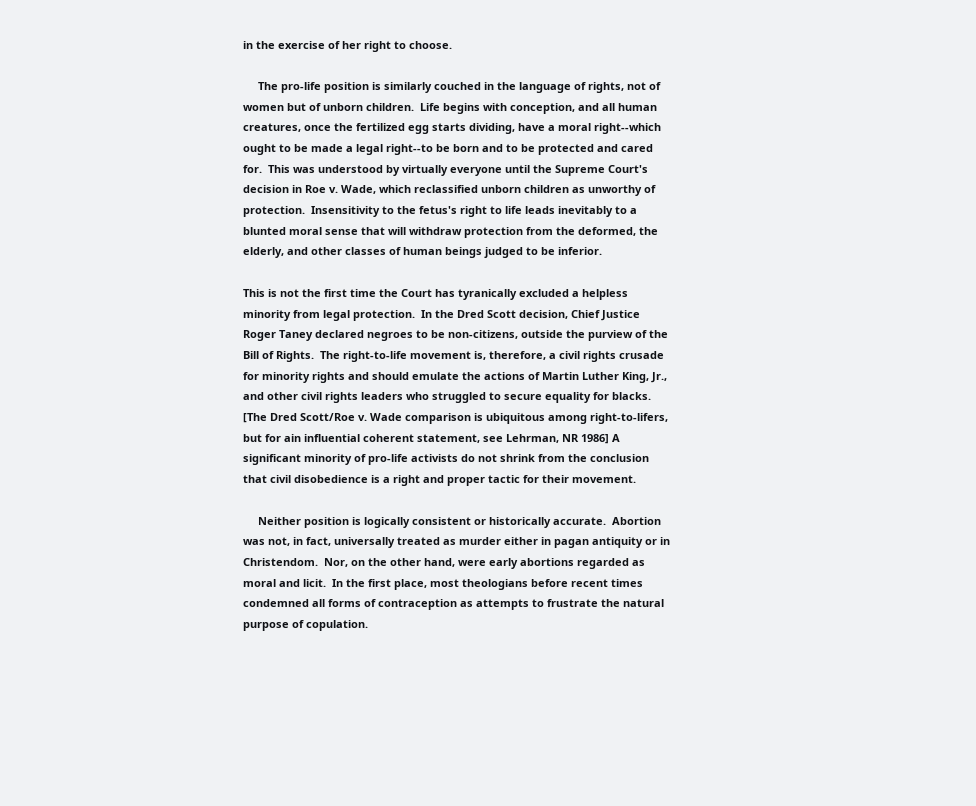in the exercise of her right to choose.

     The pro-life position is similarly couched in the language of rights, not of women but of unborn children.  Life begins with conception, and all human creatures, once the fertilized egg starts dividing, have a moral right--which ought to be made a legal right--to be born and to be protected and cared for.  This was understood by virtually everyone until the Supreme Court's decision in Roe v. Wade, which reclassified unborn children as unworthy of protection.  Insensitivity to the fetus's right to life leads inevitably to a blunted moral sense that will withdraw protection from the deformed, the elderly, and other classes of human beings judged to be inferior.

This is not the first time the Court has tyranically excluded a helpless minority from legal protection.  In the Dred Scott decision, Chief Justice Roger Taney declared negroes to be non-citizens, outside the purview of the Bill of Rights.  The right-to-life movement is, therefore, a civil rights crusade for minority rights and should emulate the actions of Martin Luther King, Jr., and other civil rights leaders who struggled to secure equality for blacks.  [The Dred Scott/Roe v. Wade comparison is ubiquitous among right-to-lifers, but for ain influential coherent statement, see Lehrman, NR 1986] A significant minority of pro-life activists do not shrink from the conclusion that civil disobedience is a right and proper tactic for their movement.

     Neither position is logically consistent or historically accurate.  Abortion was not, in fact, universally treated as murder either in pagan antiquity or in Christendom.  Nor, on the other hand, were early abortions regarded as moral and licit.  In the first place, most theologians before recent times condemned all forms of contraception as attempts to frustrate the natural purpose of copulation.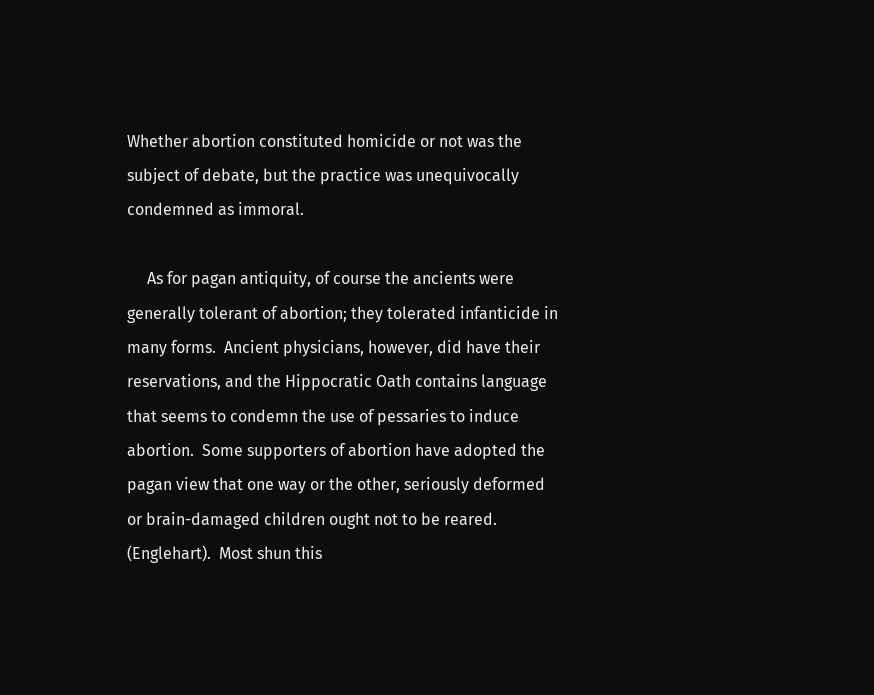Whether abortion constituted homicide or not was the subject of debate, but the practice was unequivocally condemned as immoral.

     As for pagan antiquity, of course the ancients were generally tolerant of abortion; they tolerated infanticide in many forms.  Ancient physicians, however, did have their reservations, and the Hippocratic Oath contains language that seems to condemn the use of pessaries to induce abortion.  Some supporters of abortion have adopted the pagan view that one way or the other, seriously deformed or brain-damaged children ought not to be reared.  (Englehart).  Most shun this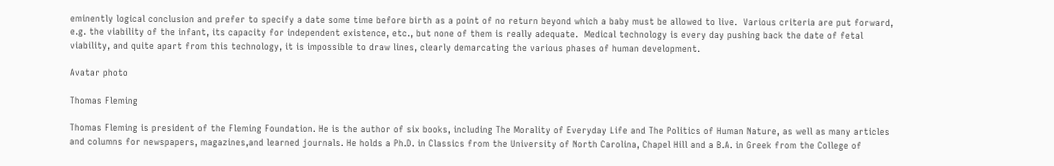eminently logical conclusion and prefer to specify a date some time before birth as a point of no return beyond which a baby must be allowed to live.  Various criteria are put forward, e.g. the viability of the infant, its capacity for independent existence, etc., but none of them is really adequate.  Medical technology is every day pushing back the date of fetal viability, and quite apart from this technology, it is impossible to draw lines, clearly demarcating the various phases of human development.

Avatar photo

Thomas Fleming

Thomas Fleming is president of the Fleming Foundation. He is the author of six books, including The Morality of Everyday Life and The Politics of Human Nature, as well as many articles and columns for newspapers, magazines,and learned journals. He holds a Ph.D. in Classics from the University of North Carolina, Chapel Hill and a B.A. in Greek from the College of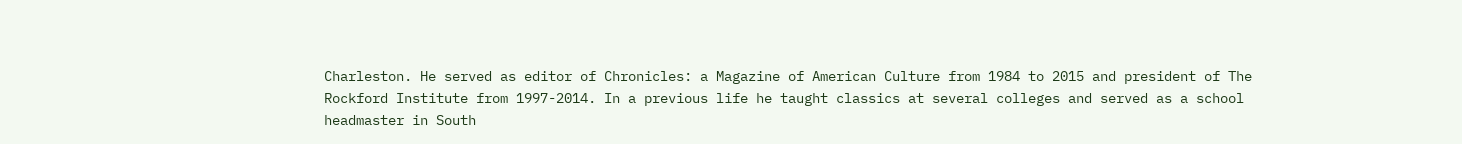Charleston. He served as editor of Chronicles: a Magazine of American Culture from 1984 to 2015 and president of The Rockford Institute from 1997-2014. In a previous life he taught classics at several colleges and served as a school headmaster in South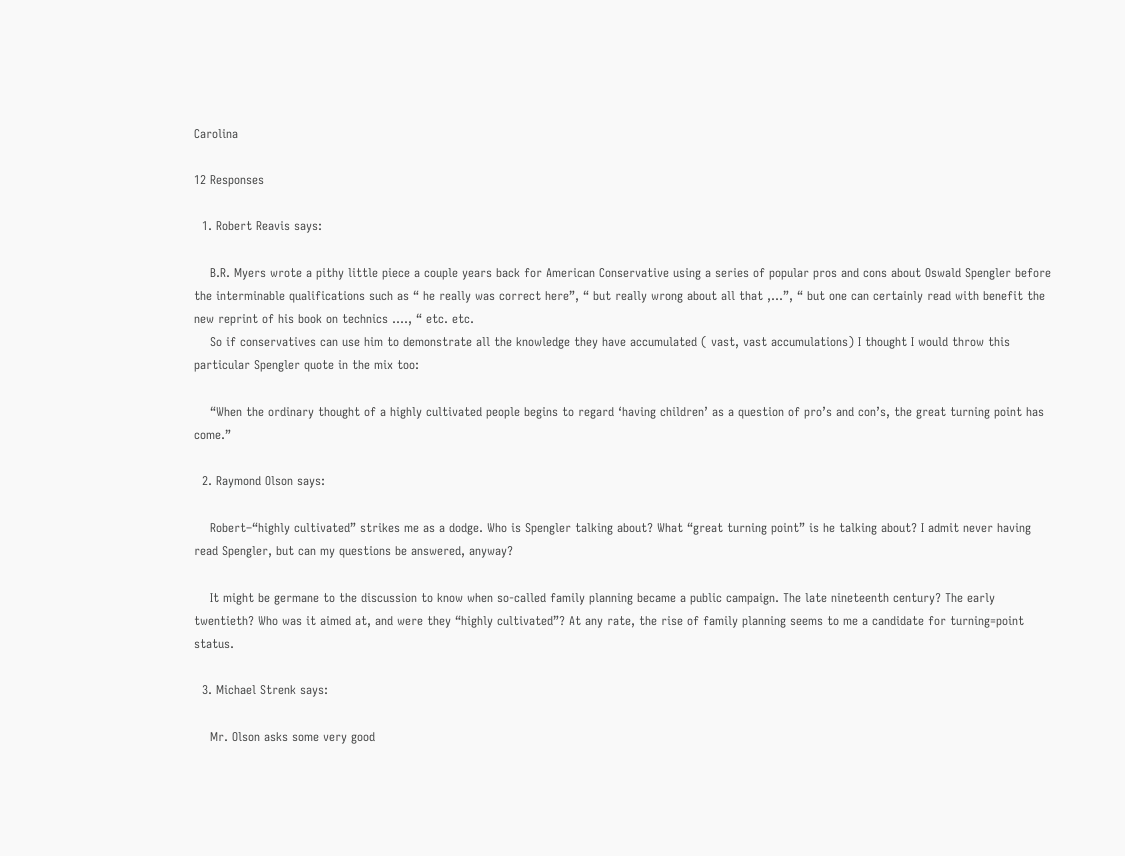Carolina

12 Responses

  1. Robert Reavis says:

    B.R. Myers wrote a pithy little piece a couple years back for American Conservative using a series of popular pros and cons about Oswald Spengler before the interminable qualifications such as “ he really was correct here”, “ but really wrong about all that ,…”, “ but one can certainly read with benefit the new reprint of his book on technics …., “ etc. etc.
    So if conservatives can use him to demonstrate all the knowledge they have accumulated ( vast, vast accumulations) I thought I would throw this particular Spengler quote in the mix too:

    “When the ordinary thought of a highly cultivated people begins to regard ‘having children’ as a question of pro’s and con’s, the great turning point has come.”

  2. Raymond Olson says:

    Robert–“highly cultivated” strikes me as a dodge. Who is Spengler talking about? What “great turning point” is he talking about? I admit never having read Spengler, but can my questions be answered, anyway?

    It might be germane to the discussion to know when so-called family planning became a public campaign. The late nineteenth century? The early twentieth? Who was it aimed at, and were they “highly cultivated”? At any rate, the rise of family planning seems to me a candidate for turning=point status.

  3. Michael Strenk says:

    Mr. Olson asks some very good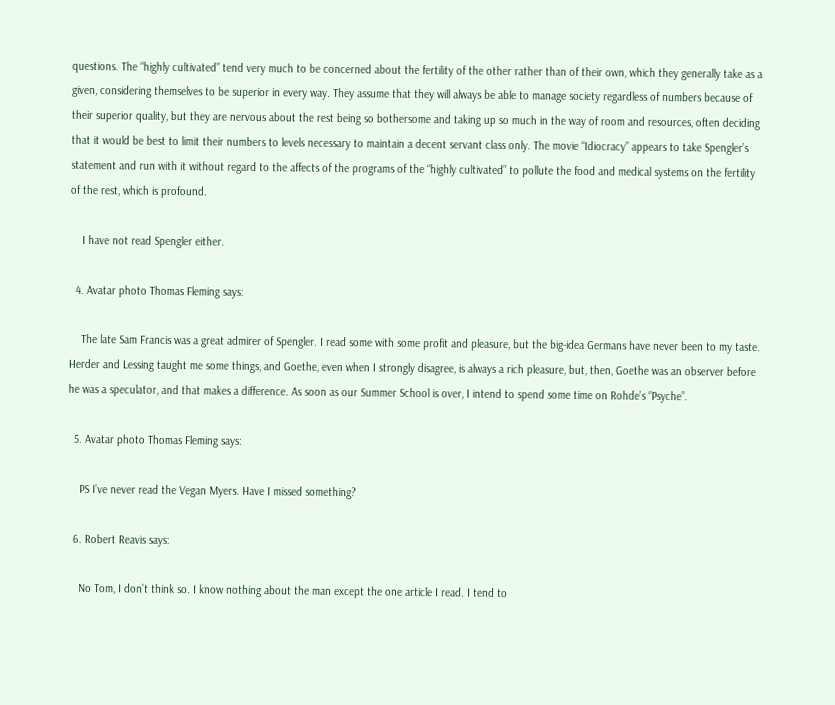questions. The “highly cultivated” tend very much to be concerned about the fertility of the other rather than of their own, which they generally take as a given, considering themselves to be superior in every way. They assume that they will always be able to manage society regardless of numbers because of their superior quality, but they are nervous about the rest being so bothersome and taking up so much in the way of room and resources, often deciding that it would be best to limit their numbers to levels necessary to maintain a decent servant class only. The movie “Idiocracy” appears to take Spengler’s statement and run with it without regard to the affects of the programs of the “highly cultivated” to pollute the food and medical systems on the fertility of the rest, which is profound.

    I have not read Spengler either.

  4. Avatar photo Thomas Fleming says:

    The late Sam Francis was a great admirer of Spengler. I read some with some profit and pleasure, but the big-idea Germans have never been to my taste. Herder and Lessing taught me some things, and Goethe, even when I strongly disagree, is always a rich pleasure, but, then, Goethe was an observer before he was a speculator, and that makes a difference. As soon as our Summer School is over, I intend to spend some time on Rohde’s “Psyche”.

  5. Avatar photo Thomas Fleming says:

    PS I’ve never read the Vegan Myers. Have I missed something?

  6. Robert Reavis says:

    No Tom, I don’t think so. I know nothing about the man except the one article I read. I tend to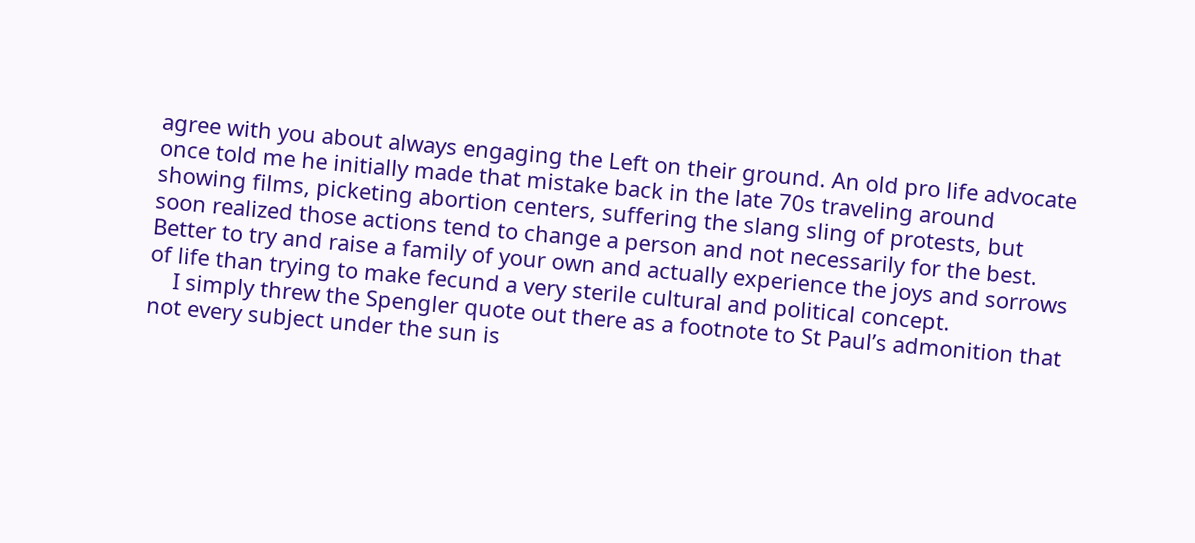agree with you about always engaging the Left on their ground. An old pro life advocate once told me he initially made that mistake back in the late 70s traveling around showing films, picketing abortion centers, suffering the slang sling of protests, but soon realized those actions tend to change a person and not necessarily for the best. Better to try and raise a family of your own and actually experience the joys and sorrows of life than trying to make fecund a very sterile cultural and political concept.
    I simply threw the Spengler quote out there as a footnote to St Paul’s admonition that not every subject under the sun is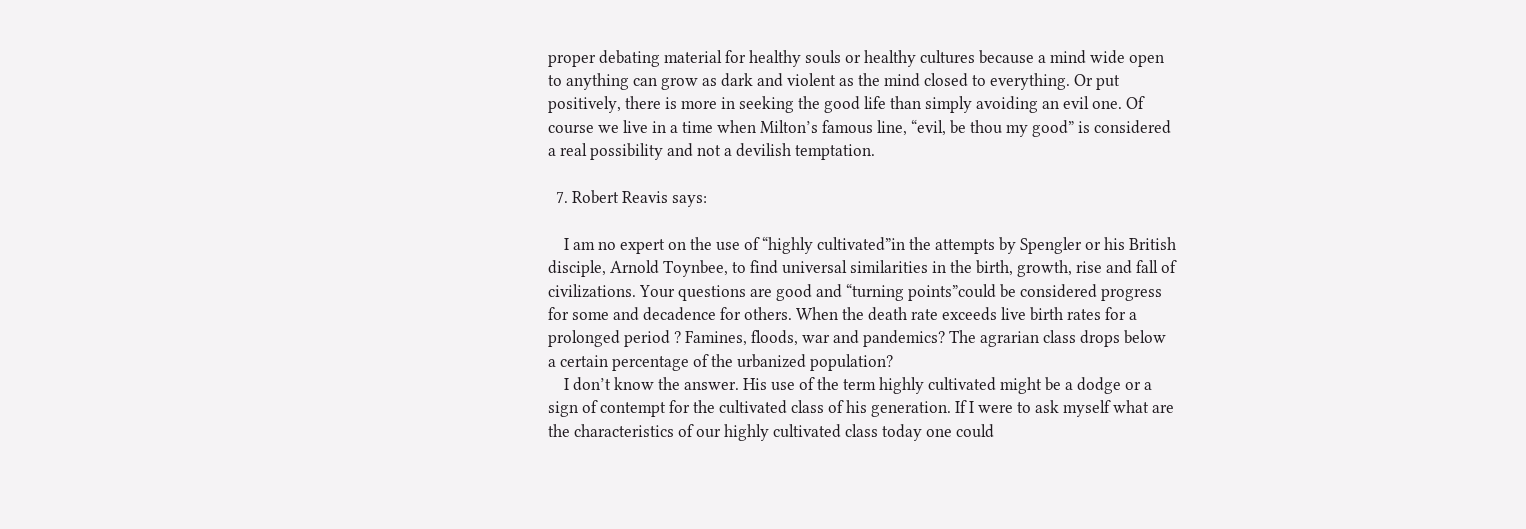proper debating material for healthy souls or healthy cultures because a mind wide open to anything can grow as dark and violent as the mind closed to everything. Or put positively, there is more in seeking the good life than simply avoiding an evil one. Of course we live in a time when Milton’s famous line, “evil, be thou my good” is considered a real possibility and not a devilish temptation.

  7. Robert Reavis says:

    I am no expert on the use of “highly cultivated”in the attempts by Spengler or his British disciple, Arnold Toynbee, to find universal similarities in the birth, growth, rise and fall of civilizations. Your questions are good and “turning points”could be considered progress for some and decadence for others. When the death rate exceeds live birth rates for a prolonged period ? Famines, floods, war and pandemics? The agrarian class drops below a certain percentage of the urbanized population?
    I don’t know the answer. His use of the term highly cultivated might be a dodge or a sign of contempt for the cultivated class of his generation. If I were to ask myself what are the characteristics of our highly cultivated class today one could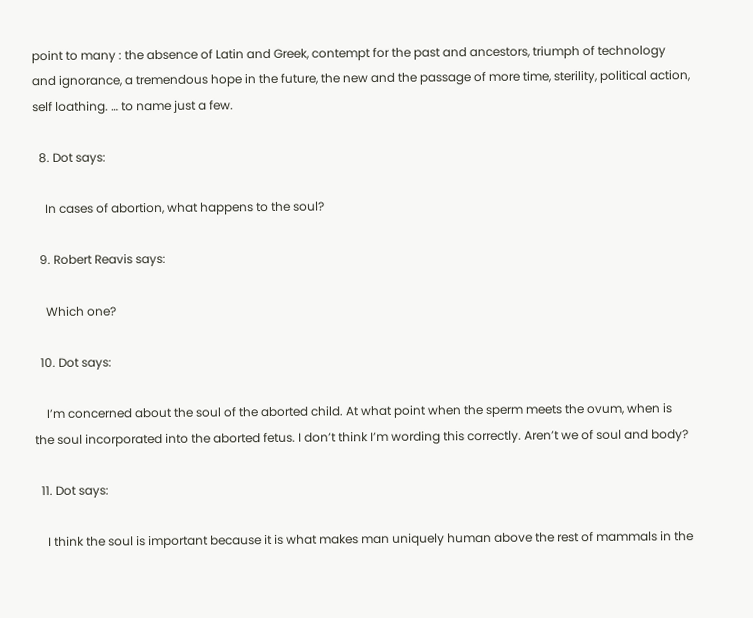point to many : the absence of Latin and Greek, contempt for the past and ancestors, triumph of technology and ignorance, a tremendous hope in the future, the new and the passage of more time, sterility, political action, self loathing. … to name just a few.

  8. Dot says:

    In cases of abortion, what happens to the soul?

  9. Robert Reavis says:

    Which one?

  10. Dot says:

    I’m concerned about the soul of the aborted child. At what point when the sperm meets the ovum, when is the soul incorporated into the aborted fetus. I don’t think I’m wording this correctly. Aren’t we of soul and body?

  11. Dot says:

    I think the soul is important because it is what makes man uniquely human above the rest of mammals in the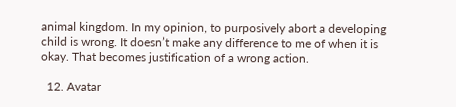animal kingdom. In my opinion, to purposively abort a developing child is wrong. It doesn’t make any difference to me of when it is okay. That becomes justification of a wrong action.

  12. Avatar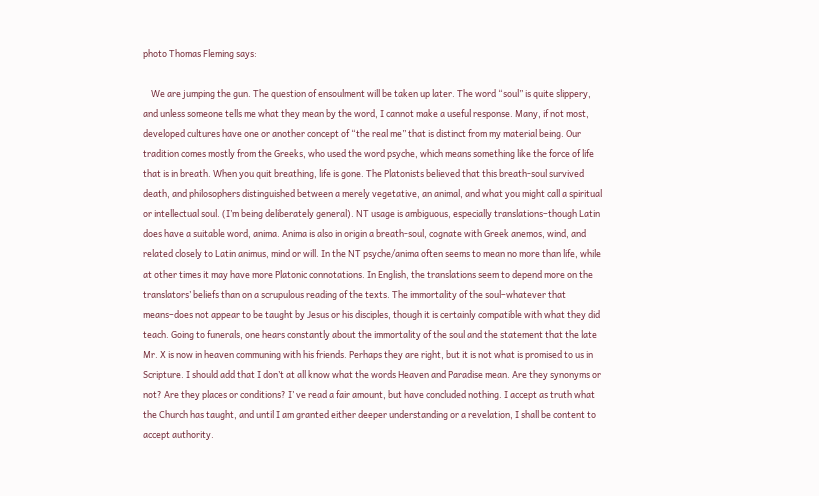photo Thomas Fleming says:

    We are jumping the gun. The question of ensoulment will be taken up later. The word “soul” is quite slippery, and unless someone tells me what they mean by the word, I cannot make a useful response. Many, if not most, developed cultures have one or another concept of “the real me” that is distinct from my material being. Our tradition comes mostly from the Greeks, who used the word psyche, which means something like the force of life that is in breath. When you quit breathing, life is gone. The Platonists believed that this breath-soul survived death, and philosophers distinguished between a merely vegetative, an animal, and what you might call a spiritual or intellectual soul. (I’m being deliberately general). NT usage is ambiguous, especially translations–though Latin does have a suitable word, anima. Anima is also in origin a breath-soul, cognate with Greek anemos, wind, and related closely to Latin animus, mind or will. In the NT psyche/anima often seems to mean no more than life, while at other times it may have more Platonic connotations. In English, the translations seem to depend more on the translators’ beliefs than on a scrupulous reading of the texts. The immortality of the soul–whatever that means–does not appear to be taught by Jesus or his disciples, though it is certainly compatible with what they did teach. Going to funerals, one hears constantly about the immortality of the soul and the statement that the late Mr. X is now in heaven communing with his friends. Perhaps they are right, but it is not what is promised to us in Scripture. I should add that I don’t at all know what the words Heaven and Paradise mean. Are they synonyms or not? Are they places or conditions? I’ ve read a fair amount, but have concluded nothing. I accept as truth what the Church has taught, and until I am granted either deeper understanding or a revelation, I shall be content to accept authority.